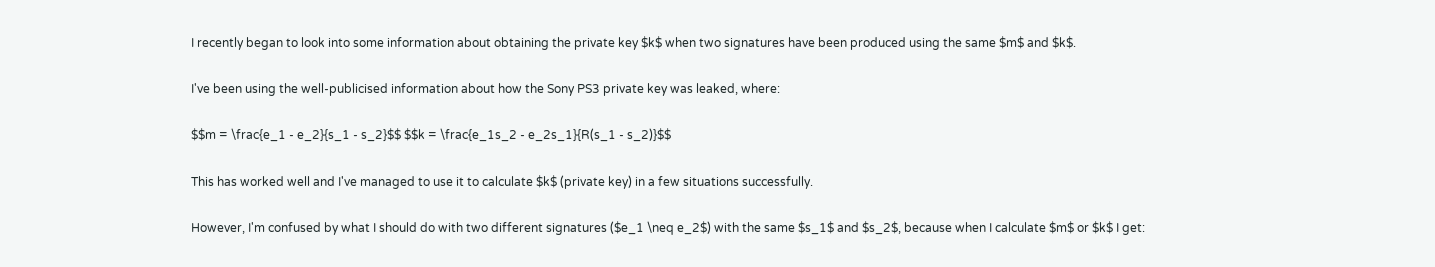I recently began to look into some information about obtaining the private key $k$ when two signatures have been produced using the same $m$ and $k$.

I've been using the well-publicised information about how the Sony PS3 private key was leaked, where:

$$m = \frac{e_1 - e_2}{s_1 - s_2}$$ $$k = \frac{e_1s_2 - e_2s_1}{R(s_1 - s_2)}$$

This has worked well and I've managed to use it to calculate $k$ (private key) in a few situations successfully.

However, I'm confused by what I should do with two different signatures ($e_1 \neq e_2$) with the same $s_1$ and $s_2$, because when I calculate $m$ or $k$ I get: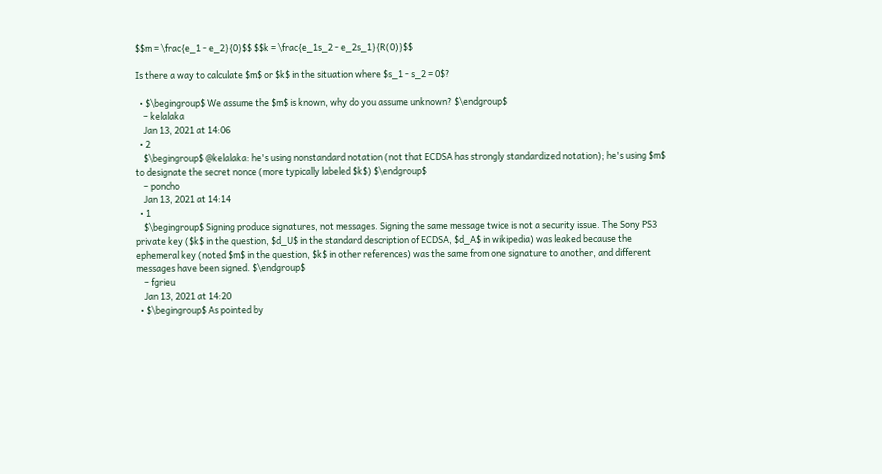$$m = \frac{e_1 - e_2}{0}$$ $$k = \frac{e_1s_2 - e_2s_1}{R(0)}$$

Is there a way to calculate $m$ or $k$ in the situation where $s_1 - s_2 = 0$?

  • $\begingroup$ We assume the $m$ is known, why do you assume unknown? $\endgroup$
    – kelalaka
    Jan 13, 2021 at 14:06
  • 2
    $\begingroup$ @kelalaka: he's using nonstandard notation (not that ECDSA has strongly standardized notation); he's using $m$ to designate the secret nonce (more typically labeled $k$) $\endgroup$
    – poncho
    Jan 13, 2021 at 14:14
  • 1
    $\begingroup$ Signing produce signatures, not messages. Signing the same message twice is not a security issue. The Sony PS3 private key ($k$ in the question, $d_U$ in the standard description of ECDSA, $d_A$ in wikipedia) was leaked because the ephemeral key (noted $m$ in the question, $k$ in other references) was the same from one signature to another, and different messages have been signed. $\endgroup$
    – fgrieu
    Jan 13, 2021 at 14:20
  • $\begingroup$ As pointed by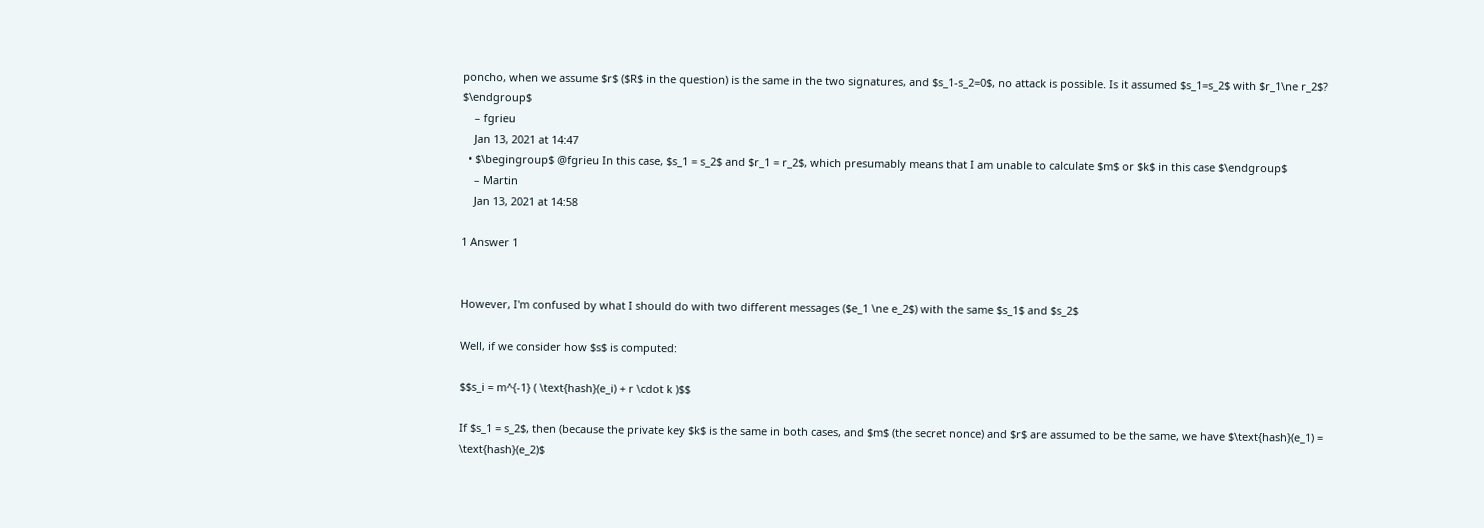poncho, when we assume $r$ ($R$ in the question) is the same in the two signatures, and $s_1-s_2=0$, no attack is possible. Is it assumed $s_1=s_2$ with $r_1\ne r_2$? $\endgroup$
    – fgrieu
    Jan 13, 2021 at 14:47
  • $\begingroup$ @fgrieu In this case, $s_1 = s_2$ and $r_1 = r_2$, which presumably means that I am unable to calculate $m$ or $k$ in this case $\endgroup$
    – Martin
    Jan 13, 2021 at 14:58

1 Answer 1


However, I'm confused by what I should do with two different messages ($e_1 \ne e_2$) with the same $s_1$ and $s_2$

Well, if we consider how $s$ is computed:

$$s_i = m^{-1} ( \text{hash}(e_i) + r \cdot k )$$

If $s_1 = s_2$, then (because the private key $k$ is the same in both cases, and $m$ (the secret nonce) and $r$ are assumed to be the same, we have $\text{hash}(e_1) = \text{hash}(e_2)$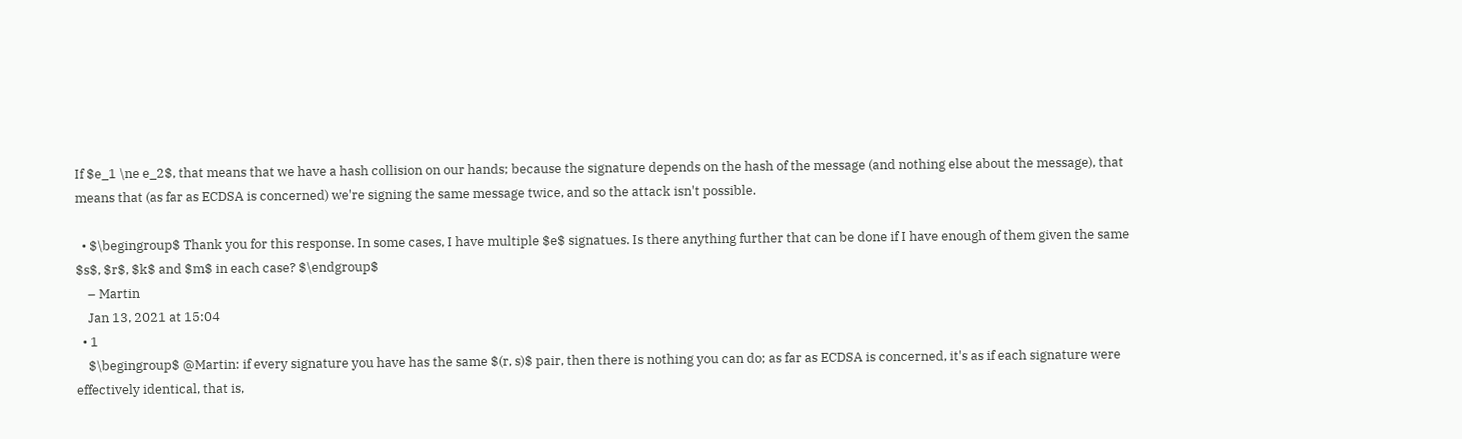If $e_1 \ne e_2$, that means that we have a hash collision on our hands; because the signature depends on the hash of the message (and nothing else about the message), that means that (as far as ECDSA is concerned) we're signing the same message twice, and so the attack isn't possible.

  • $\begingroup$ Thank you for this response. In some cases, I have multiple $e$ signatues. Is there anything further that can be done if I have enough of them given the same $s$, $r$, $k$ and $m$ in each case? $\endgroup$
    – Martin
    Jan 13, 2021 at 15:04
  • 1
    $\begingroup$ @Martin: if every signature you have has the same $(r, s)$ pair, then there is nothing you can do; as far as ECDSA is concerned, it's as if each signature were effectively identical, that is,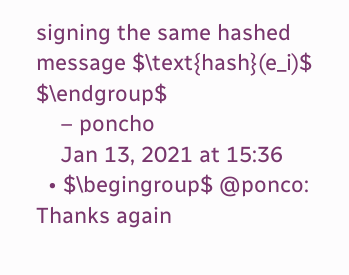signing the same hashed message $\text{hash}(e_i)$ $\endgroup$
    – poncho
    Jan 13, 2021 at 15:36
  • $\begingroup$ @ponco: Thanks again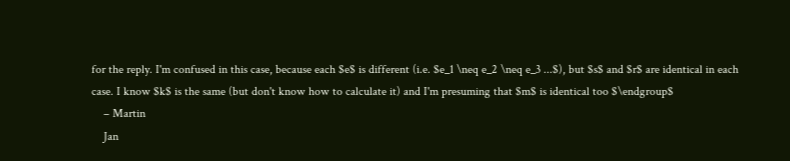for the reply. I'm confused in this case, because each $e$ is different (i.e. $e_1 \neq e_2 \neq e_3 ...$), but $s$ and $r$ are identical in each case. I know $k$ is the same (but don't know how to calculate it) and I'm presuming that $m$ is identical too $\endgroup$
    – Martin
    Jan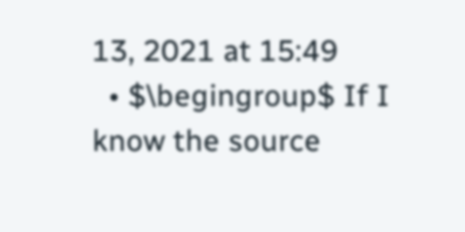13, 2021 at 15:49
  • $\begingroup$ If I know the source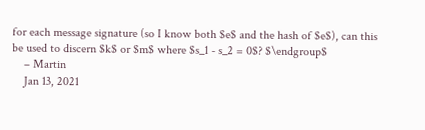for each message signature (so I know both $e$ and the hash of $e$), can this be used to discern $k$ or $m$ where $s_1 - s_2 = 0$? $\endgroup$
    – Martin
    Jan 13, 2021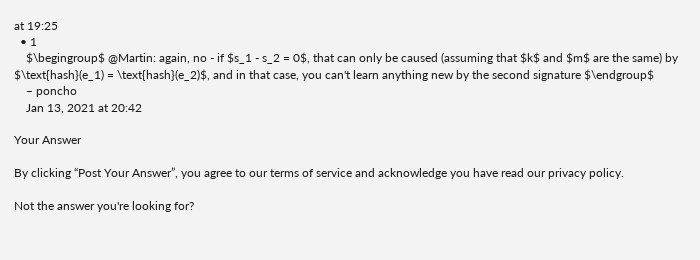at 19:25
  • 1
    $\begingroup$ @Martin: again, no - if $s_1 - s_2 = 0$, that can only be caused (assuming that $k$ and $m$ are the same) by $\text{hash}(e_1) = \text{hash}(e_2)$, and in that case, you can't learn anything new by the second signature $\endgroup$
    – poncho
    Jan 13, 2021 at 20:42

Your Answer

By clicking “Post Your Answer”, you agree to our terms of service and acknowledge you have read our privacy policy.

Not the answer you're looking for?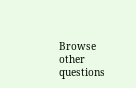Browse other questions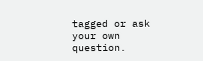tagged or ask your own question.